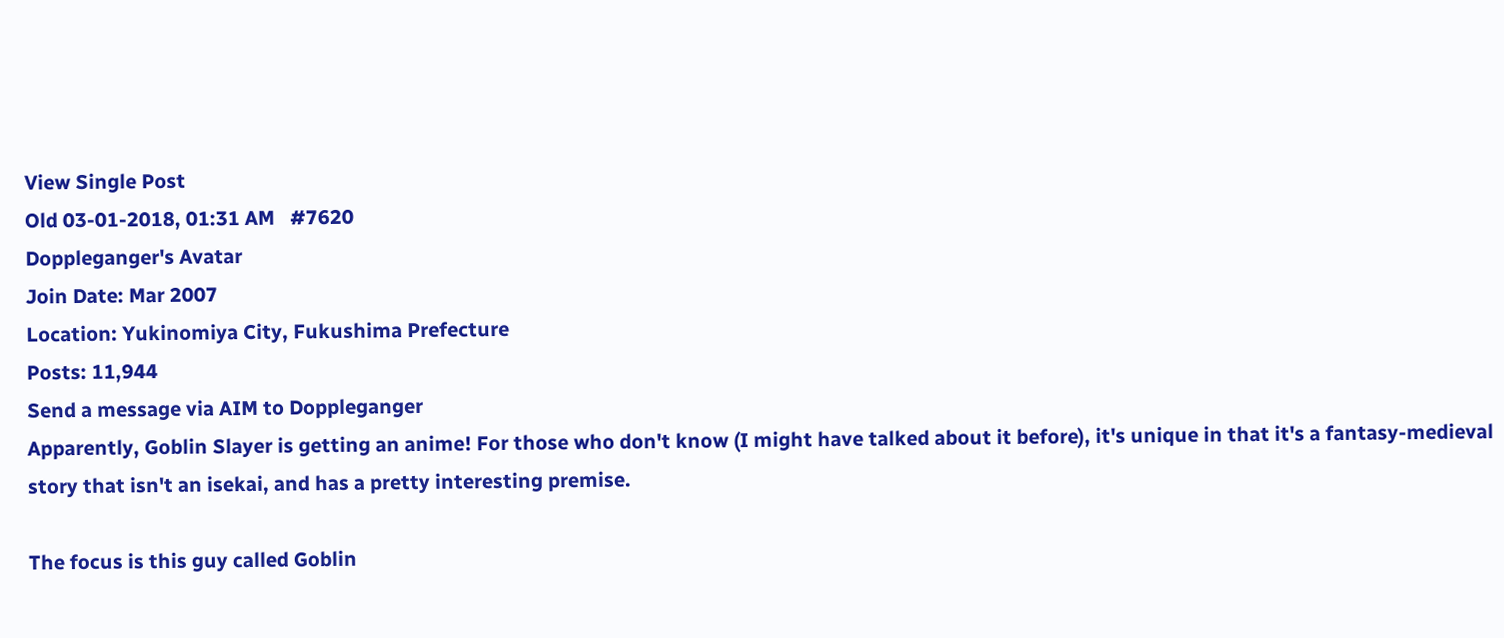View Single Post
Old 03-01-2018, 01:31 AM   #7620
Doppleganger's Avatar
Join Date: Mar 2007
Location: Yukinomiya City, Fukushima Prefecture
Posts: 11,944
Send a message via AIM to Doppleganger
Apparently, Goblin Slayer is getting an anime! For those who don't know (I might have talked about it before), it's unique in that it's a fantasy-medieval story that isn't an isekai, and has a pretty interesting premise.

The focus is this guy called Goblin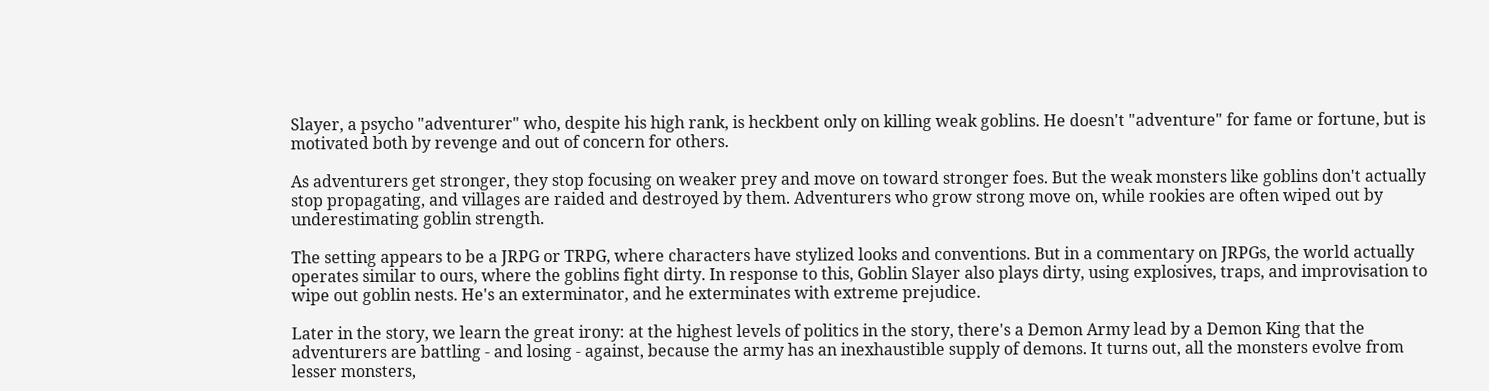Slayer, a psycho "adventurer" who, despite his high rank, is heckbent only on killing weak goblins. He doesn't "adventure" for fame or fortune, but is motivated both by revenge and out of concern for others.

As adventurers get stronger, they stop focusing on weaker prey and move on toward stronger foes. But the weak monsters like goblins don't actually stop propagating, and villages are raided and destroyed by them. Adventurers who grow strong move on, while rookies are often wiped out by underestimating goblin strength.

The setting appears to be a JRPG or TRPG, where characters have stylized looks and conventions. But in a commentary on JRPGs, the world actually operates similar to ours, where the goblins fight dirty. In response to this, Goblin Slayer also plays dirty, using explosives, traps, and improvisation to wipe out goblin nests. He's an exterminator, and he exterminates with extreme prejudice.

Later in the story, we learn the great irony: at the highest levels of politics in the story, there's a Demon Army lead by a Demon King that the adventurers are battling - and losing - against, because the army has an inexhaustible supply of demons. It turns out, all the monsters evolve from lesser monsters,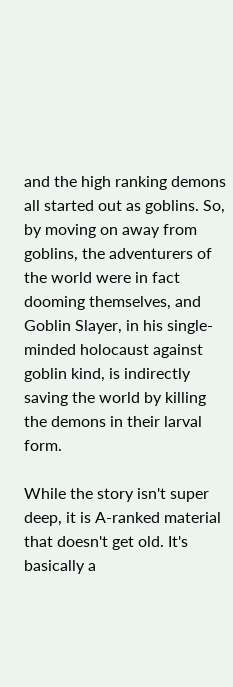and the high ranking demons all started out as goblins. So, by moving on away from goblins, the adventurers of the world were in fact dooming themselves, and Goblin Slayer, in his single-minded holocaust against goblin kind, is indirectly saving the world by killing the demons in their larval form.

While the story isn't super deep, it is A-ranked material that doesn't get old. It's basically a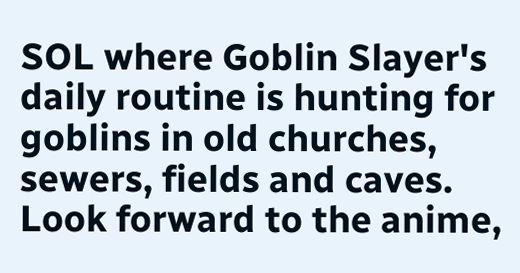SOL where Goblin Slayer's daily routine is hunting for goblins in old churches, sewers, fields and caves. Look forward to the anime,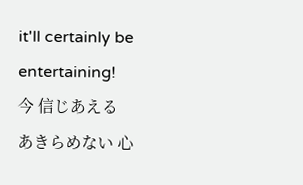it'll certainly be entertaining!
今 信じあえる
あきらめない 心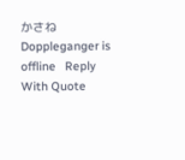かさね
Doppleganger is offline   Reply With Quote